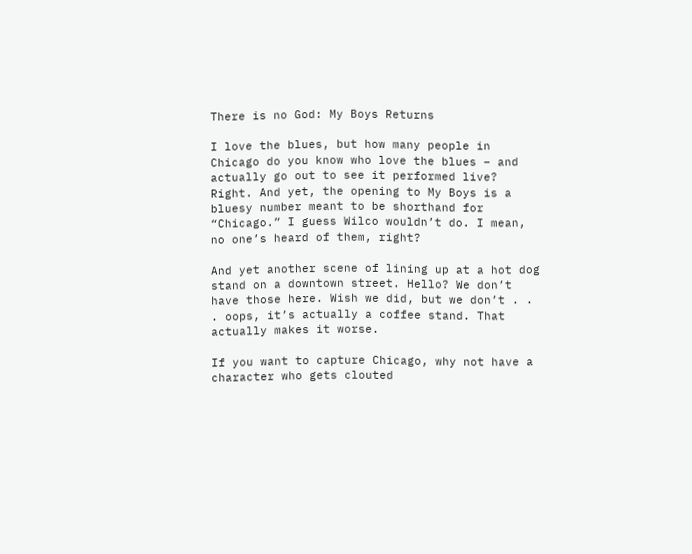There is no God: My Boys Returns

I love the blues, but how many people in Chicago do you know who love the blues – and actually go out to see it performed live? Right. And yet, the opening to My Boys is a bluesy number meant to be shorthand for “Chicago.” I guess Wilco wouldn’t do. I mean, no one’s heard of them, right?

And yet another scene of lining up at a hot dog stand on a downtown street. Hello? We don’t have those here. Wish we did, but we don’t . . . oops, it’s actually a coffee stand. That actually makes it worse.

If you want to capture Chicago, why not have a character who gets clouted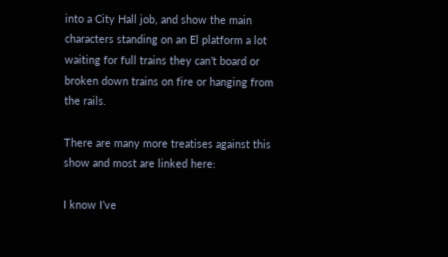into a City Hall job, and show the main characters standing on an El platform a lot waiting for full trains they can’t board or broken down trains on fire or hanging from the rails.

There are many more treatises against this show and most are linked here:

I know I’ve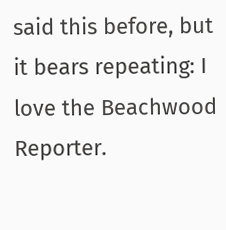said this before, but it bears repeating: I love the Beachwood Reporter.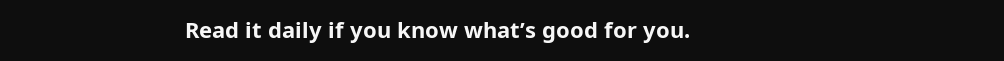Read it daily if you know what’s good for you.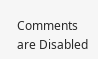Comments are Disabled